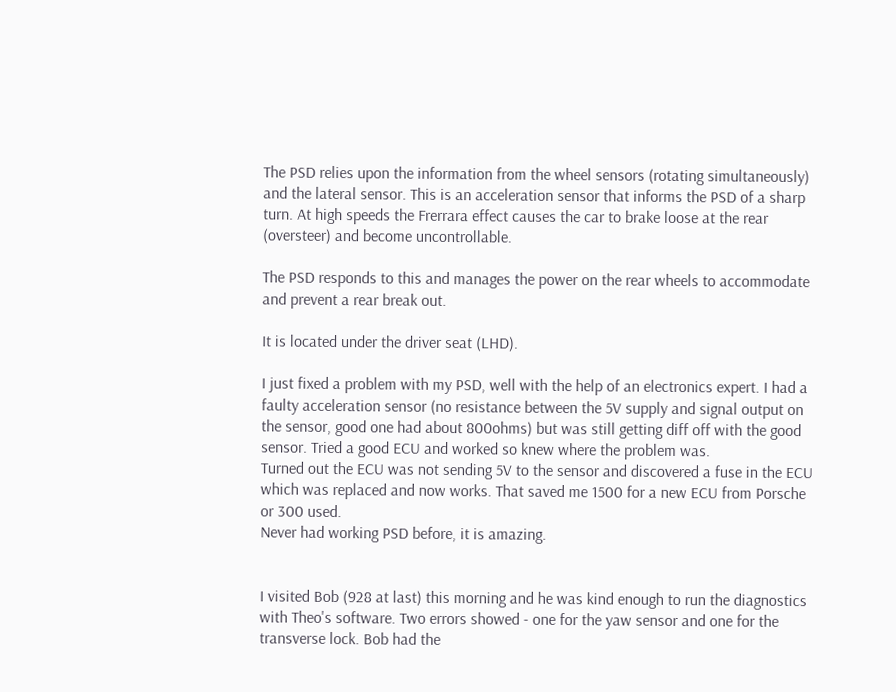The PSD relies upon the information from the wheel sensors (rotating simultaneously) and the lateral sensor. This is an acceleration sensor that informs the PSD of a sharp turn. At high speeds the Frerrara effect causes the car to brake loose at the rear (oversteer) and become uncontrollable.

The PSD responds to this and manages the power on the rear wheels to accommodate and prevent a rear break out.

It is located under the driver seat (LHD).

I just fixed a problem with my PSD, well with the help of an electronics expert. I had a faulty acceleration sensor (no resistance between the 5V supply and signal output on the sensor, good one had about 800ohms) but was still getting diff off with the good sensor. Tried a good ECU and worked so knew where the problem was.
Turned out the ECU was not sending 5V to the sensor and discovered a fuse in the ECU which was replaced and now works. That saved me 1500 for a new ECU from Porsche or 300 used.
Never had working PSD before, it is amazing.


I visited Bob (928 at last) this morning and he was kind enough to run the diagnostics with Theo's software. Two errors showed - one for the yaw sensor and one for the transverse lock. Bob had the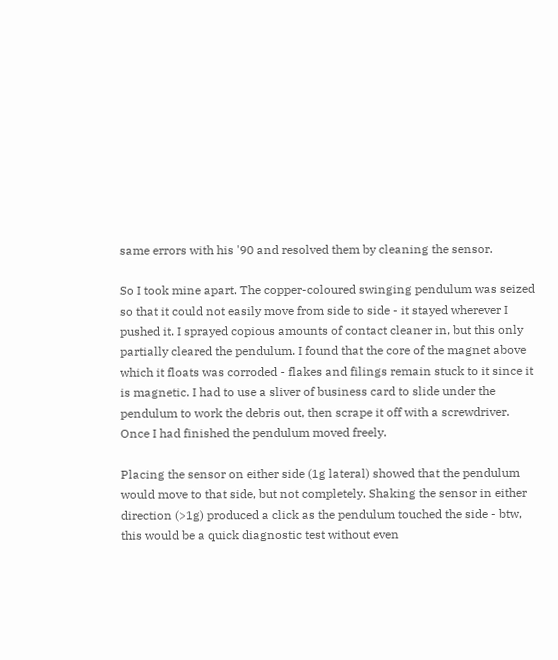same errors with his '90 and resolved them by cleaning the sensor.

So I took mine apart. The copper-coloured swinging pendulum was seized so that it could not easily move from side to side - it stayed wherever I pushed it. I sprayed copious amounts of contact cleaner in, but this only partially cleared the pendulum. I found that the core of the magnet above which it floats was corroded - flakes and filings remain stuck to it since it is magnetic. I had to use a sliver of business card to slide under the pendulum to work the debris out, then scrape it off with a screwdriver. Once I had finished the pendulum moved freely.

Placing the sensor on either side (1g lateral) showed that the pendulum would move to that side, but not completely. Shaking the sensor in either direction (>1g) produced a click as the pendulum touched the side - btw, this would be a quick diagnostic test without even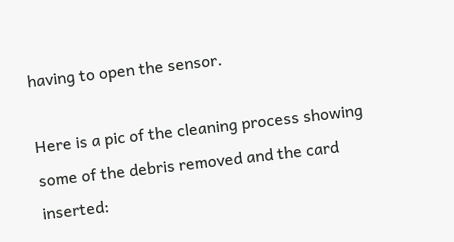having to open the sensor.

Here is a pic of the cleaning process showing some of the debris removed and the card inserted: